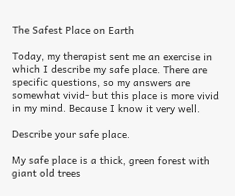The Safest Place on Earth

Today, my therapist sent me an exercise in which I describe my safe place. There are specific questions, so my answers are somewhat vivid- but this place is more vivid in my mind. Because I know it very well.

Describe your safe place.

My safe place is a thick, green forest with giant old trees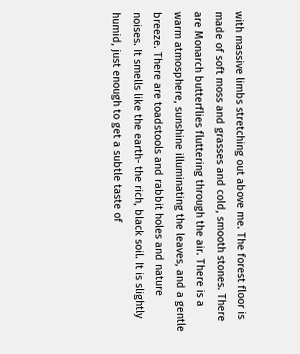with massive limbs stretching out above me. The forest floor is made of soft moss and grasses and cold, smooth stones. There are Monarch butterflies fluttering through the air. There is a warm atmosphere, sunshine illuminating the leaves, and a gentle breeze. There are toadstools and rabbit holes and nature noises. It smells like the earth- the rich, black soil. It is slightly humid, just enough to get a subtle taste of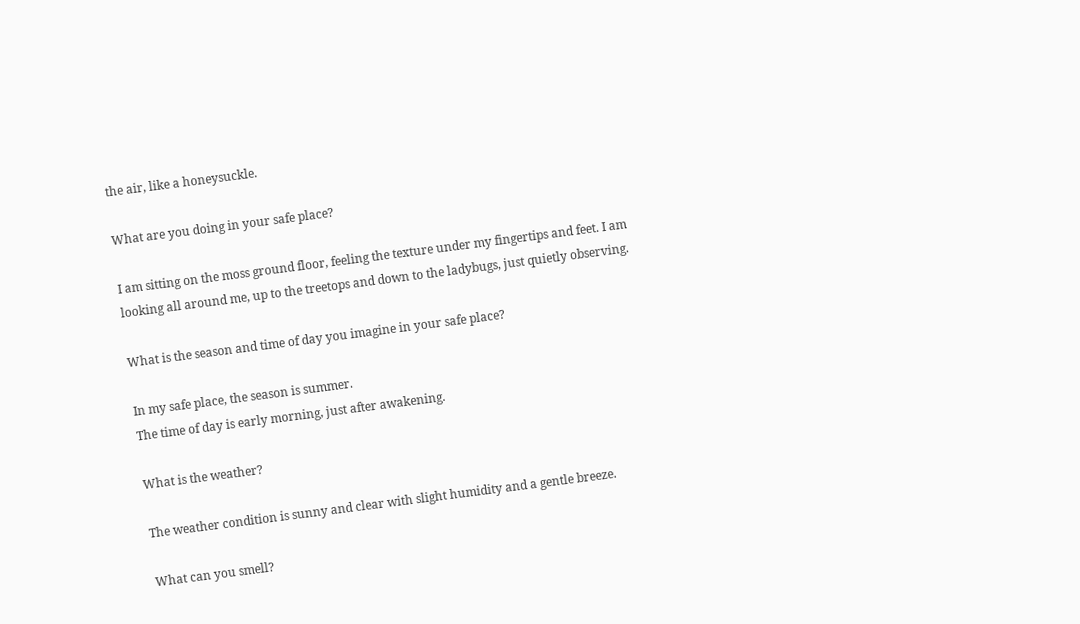the air, like a honeysuckle.

What are you doing in your safe place?

I am sitting on the moss ground floor, feeling the texture under my fingertips and feet. I am looking all around me, up to the treetops and down to the ladybugs, just quietly observing.

What is the season and time of day you imagine in your safe place?

In my safe place, the season is summer.
The time of day is early morning, just after awakening.

What is the weather?

The weather condition is sunny and clear with slight humidity and a gentle breeze.

What can you smell?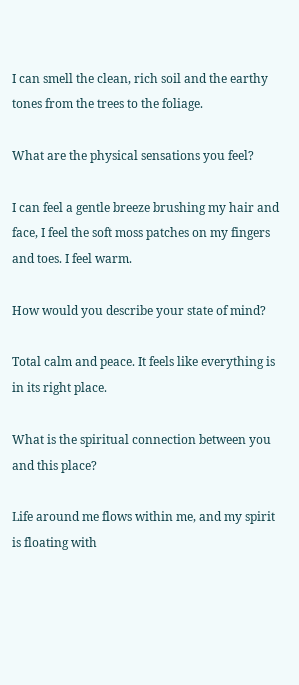I can smell the clean, rich soil and the earthy tones from the trees to the foliage.

What are the physical sensations you feel?

I can feel a gentle breeze brushing my hair and face, I feel the soft moss patches on my fingers and toes. I feel warm.

How would you describe your state of mind?

Total calm and peace. It feels like everything is in its right place.

What is the spiritual connection between you and this place?

Life around me flows within me, and my spirit is floating with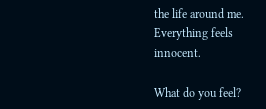the life around me. Everything feels innocent.

What do you feel?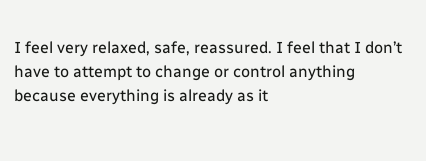I feel very relaxed, safe, reassured. I feel that I don’t have to attempt to change or control anything because everything is already as it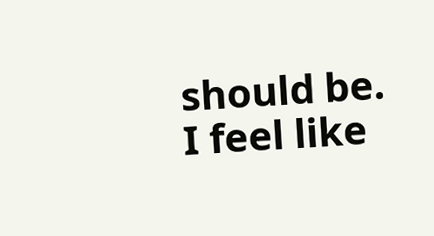should be. I feel like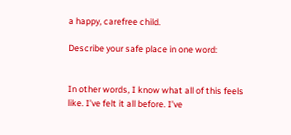a happy, carefree child.

Describe your safe place in one word:


In other words, I know what all of this feels like. I’ve felt it all before. I’ve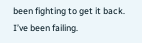been fighting to get it back. I’ve been failing.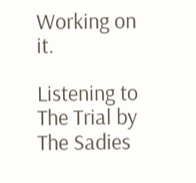Working on it.

Listening to The Trial by The Sadies